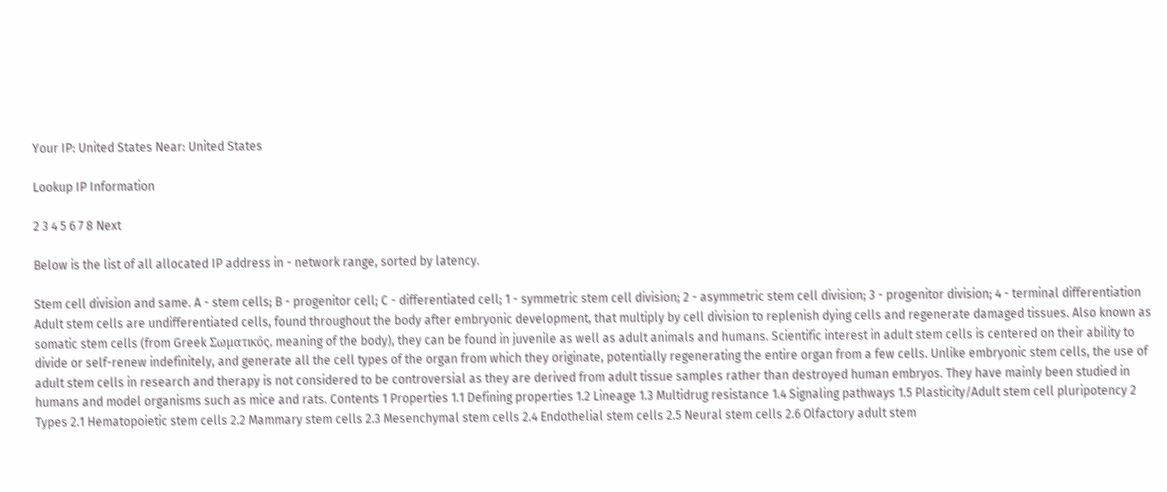Your IP: United States Near: United States

Lookup IP Information

2 3 4 5 6 7 8 Next

Below is the list of all allocated IP address in - network range, sorted by latency.

Stem cell division and same. A - stem cells; B - progenitor cell; C - differentiated cell; 1 - symmetric stem cell division; 2 - asymmetric stem cell division; 3 - progenitor division; 4 - terminal differentiation Adult stem cells are undifferentiated cells, found throughout the body after embryonic development, that multiply by cell division to replenish dying cells and regenerate damaged tissues. Also known as somatic stem cells (from Greek Σωματικóς, meaning of the body), they can be found in juvenile as well as adult animals and humans. Scientific interest in adult stem cells is centered on their ability to divide or self-renew indefinitely, and generate all the cell types of the organ from which they originate, potentially regenerating the entire organ from a few cells. Unlike embryonic stem cells, the use of adult stem cells in research and therapy is not considered to be controversial as they are derived from adult tissue samples rather than destroyed human embryos. They have mainly been studied in humans and model organisms such as mice and rats. Contents 1 Properties 1.1 Defining properties 1.2 Lineage 1.3 Multidrug resistance 1.4 Signaling pathways 1.5 Plasticity/Adult stem cell pluripotency 2 Types 2.1 Hematopoietic stem cells 2.2 Mammary stem cells 2.3 Mesenchymal stem cells 2.4 Endothelial stem cells 2.5 Neural stem cells 2.6 Olfactory adult stem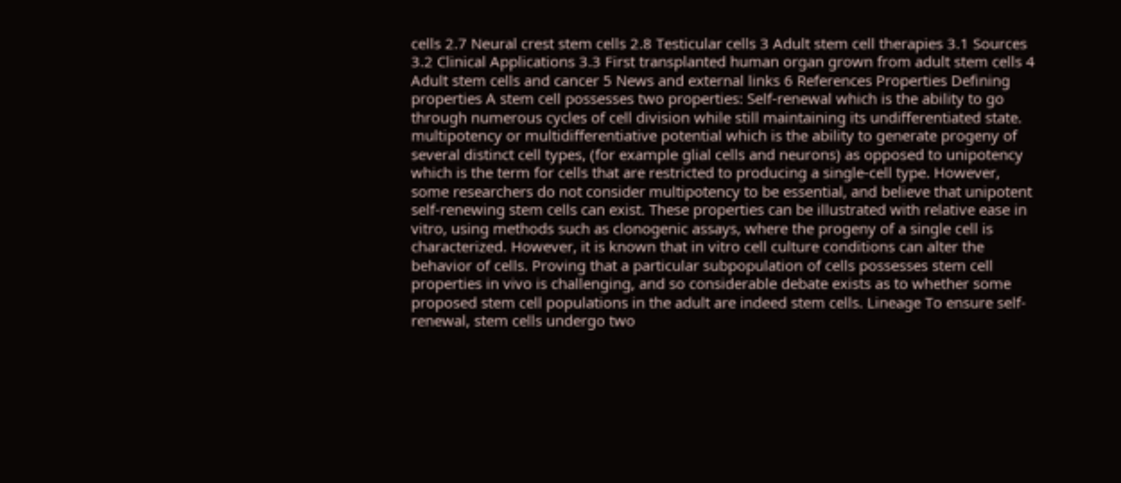cells 2.7 Neural crest stem cells 2.8 Testicular cells 3 Adult stem cell therapies 3.1 Sources 3.2 Clinical Applications 3.3 First transplanted human organ grown from adult stem cells 4 Adult stem cells and cancer 5 News and external links 6 References Properties Defining properties A stem cell possesses two properties: Self-renewal which is the ability to go through numerous cycles of cell division while still maintaining its undifferentiated state. multipotency or multidifferentiative potential which is the ability to generate progeny of several distinct cell types, (for example glial cells and neurons) as opposed to unipotency which is the term for cells that are restricted to producing a single-cell type. However, some researchers do not consider multipotency to be essential, and believe that unipotent self-renewing stem cells can exist. These properties can be illustrated with relative ease in vitro, using methods such as clonogenic assays, where the progeny of a single cell is characterized. However, it is known that in vitro cell culture conditions can alter the behavior of cells. Proving that a particular subpopulation of cells possesses stem cell properties in vivo is challenging, and so considerable debate exists as to whether some proposed stem cell populations in the adult are indeed stem cells. Lineage To ensure self-renewal, stem cells undergo two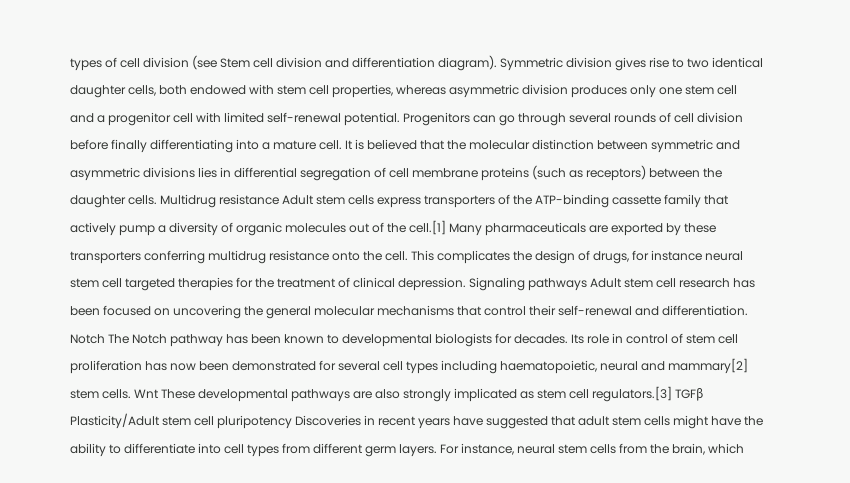types of cell division (see Stem cell division and differentiation diagram). Symmetric division gives rise to two identical daughter cells, both endowed with stem cell properties, whereas asymmetric division produces only one stem cell and a progenitor cell with limited self-renewal potential. Progenitors can go through several rounds of cell division before finally differentiating into a mature cell. It is believed that the molecular distinction between symmetric and asymmetric divisions lies in differential segregation of cell membrane proteins (such as receptors) between the daughter cells. Multidrug resistance Adult stem cells express transporters of the ATP-binding cassette family that actively pump a diversity of organic molecules out of the cell.[1] Many pharmaceuticals are exported by these transporters conferring multidrug resistance onto the cell. This complicates the design of drugs, for instance neural stem cell targeted therapies for the treatment of clinical depression. Signaling pathways Adult stem cell research has been focused on uncovering the general molecular mechanisms that control their self-renewal and differentiation. Notch The Notch pathway has been known to developmental biologists for decades. Its role in control of stem cell proliferation has now been demonstrated for several cell types including haematopoietic, neural and mammary[2] stem cells. Wnt These developmental pathways are also strongly implicated as stem cell regulators.[3] TGFβ Plasticity/Adult stem cell pluripotency Discoveries in recent years have suggested that adult stem cells might have the ability to differentiate into cell types from different germ layers. For instance, neural stem cells from the brain, which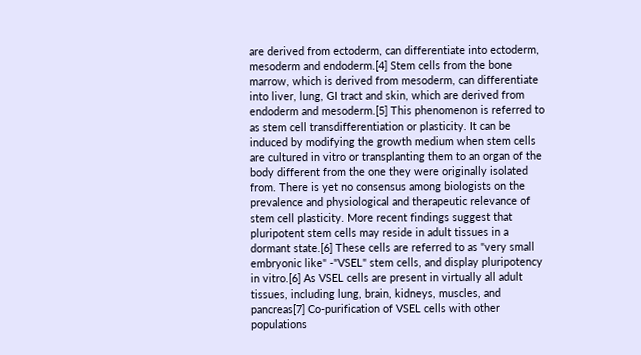are derived from ectoderm, can differentiate into ectoderm, mesoderm and endoderm.[4] Stem cells from the bone marrow, which is derived from mesoderm, can differentiate into liver, lung, GI tract and skin, which are derived from endoderm and mesoderm.[5] This phenomenon is referred to as stem cell transdifferentiation or plasticity. It can be induced by modifying the growth medium when stem cells are cultured in vitro or transplanting them to an organ of the body different from the one they were originally isolated from. There is yet no consensus among biologists on the prevalence and physiological and therapeutic relevance of stem cell plasticity. More recent findings suggest that pluripotent stem cells may reside in adult tissues in a dormant state.[6] These cells are referred to as "very small embryonic like" -"VSEL" stem cells, and display pluripotency in vitro.[6] As VSEL cells are present in virtually all adult tissues, including lung, brain, kidneys, muscles, and pancreas[7] Co-purification of VSEL cells with other populations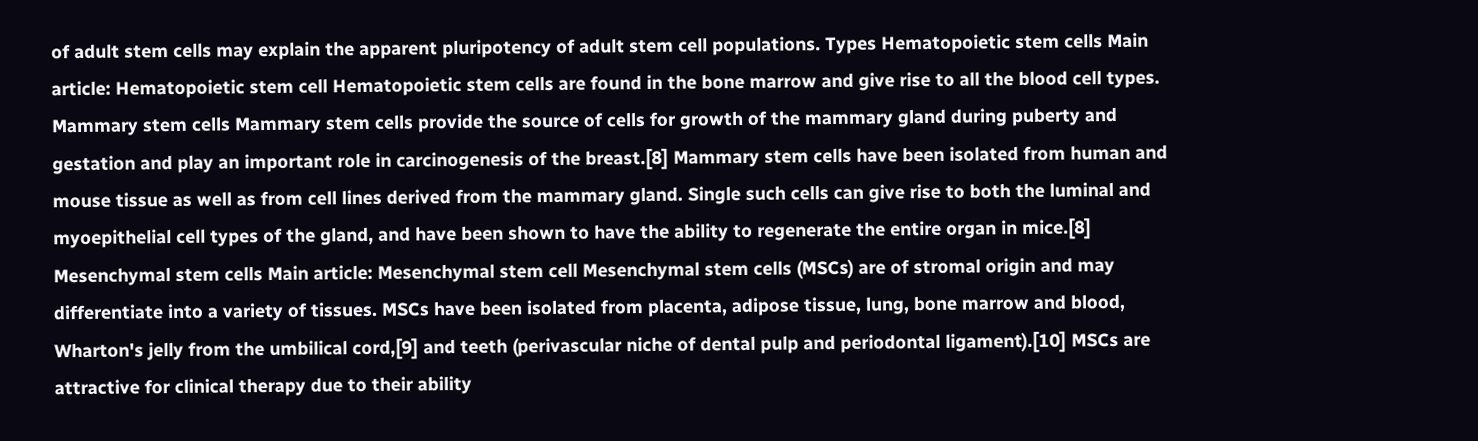of adult stem cells may explain the apparent pluripotency of adult stem cell populations. Types Hematopoietic stem cells Main article: Hematopoietic stem cell Hematopoietic stem cells are found in the bone marrow and give rise to all the blood cell types. Mammary stem cells Mammary stem cells provide the source of cells for growth of the mammary gland during puberty and gestation and play an important role in carcinogenesis of the breast.[8] Mammary stem cells have been isolated from human and mouse tissue as well as from cell lines derived from the mammary gland. Single such cells can give rise to both the luminal and myoepithelial cell types of the gland, and have been shown to have the ability to regenerate the entire organ in mice.[8] Mesenchymal stem cells Main article: Mesenchymal stem cell Mesenchymal stem cells (MSCs) are of stromal origin and may differentiate into a variety of tissues. MSCs have been isolated from placenta, adipose tissue, lung, bone marrow and blood, Wharton's jelly from the umbilical cord,[9] and teeth (perivascular niche of dental pulp and periodontal ligament).[10] MSCs are attractive for clinical therapy due to their ability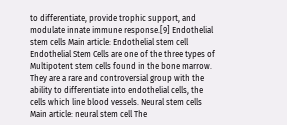to differentiate, provide trophic support, and modulate innate immune response.[9] Endothelial stem cells Main article: Endothelial stem cell Endothelial Stem Cells are one of the three types of Multipotent stem cells found in the bone marrow. They are a rare and controversial group with the ability to differentiate into endothelial cells, the cells which line blood vessels. Neural stem cells Main article: neural stem cell The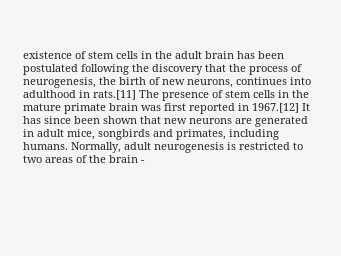existence of stem cells in the adult brain has been postulated following the discovery that the process of neurogenesis, the birth of new neurons, continues into adulthood in rats.[11] The presence of stem cells in the mature primate brain was first reported in 1967.[12] It has since been shown that new neurons are generated in adult mice, songbirds and primates, including humans. Normally, adult neurogenesis is restricted to two areas of the brain -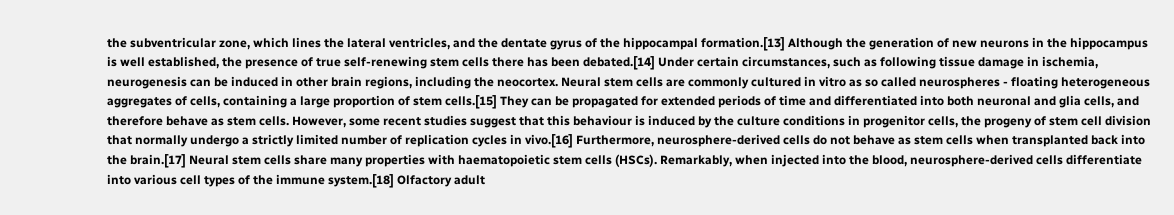the subventricular zone, which lines the lateral ventricles, and the dentate gyrus of the hippocampal formation.[13] Although the generation of new neurons in the hippocampus is well established, the presence of true self-renewing stem cells there has been debated.[14] Under certain circumstances, such as following tissue damage in ischemia, neurogenesis can be induced in other brain regions, including the neocortex. Neural stem cells are commonly cultured in vitro as so called neurospheres - floating heterogeneous aggregates of cells, containing a large proportion of stem cells.[15] They can be propagated for extended periods of time and differentiated into both neuronal and glia cells, and therefore behave as stem cells. However, some recent studies suggest that this behaviour is induced by the culture conditions in progenitor cells, the progeny of stem cell division that normally undergo a strictly limited number of replication cycles in vivo.[16] Furthermore, neurosphere-derived cells do not behave as stem cells when transplanted back into the brain.[17] Neural stem cells share many properties with haematopoietic stem cells (HSCs). Remarkably, when injected into the blood, neurosphere-derived cells differentiate into various cell types of the immune system.[18] Olfactory adult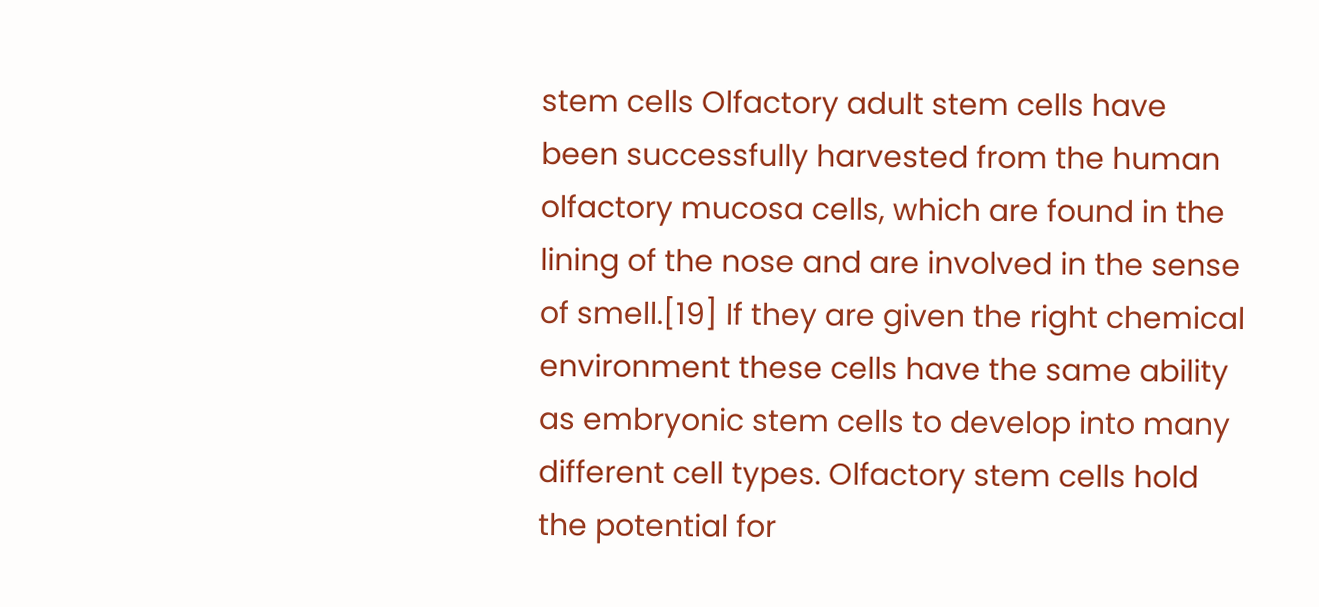stem cells Olfactory adult stem cells have been successfully harvested from the human olfactory mucosa cells, which are found in the lining of the nose and are involved in the sense of smell.[19] If they are given the right chemical environment these cells have the same ability as embryonic stem cells to develop into many different cell types. Olfactory stem cells hold the potential for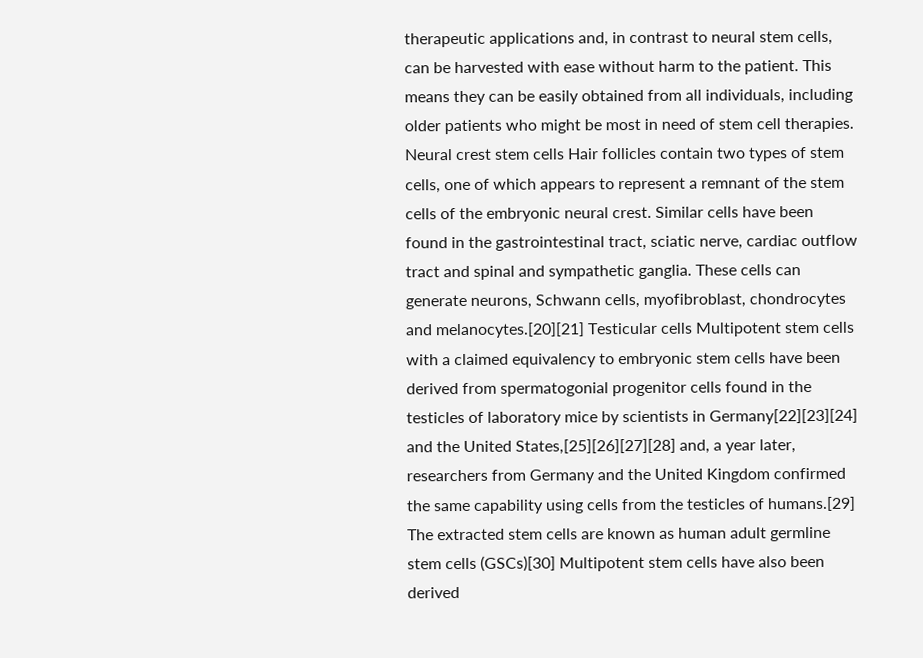therapeutic applications and, in contrast to neural stem cells, can be harvested with ease without harm to the patient. This means they can be easily obtained from all individuals, including older patients who might be most in need of stem cell therapies. Neural crest stem cells Hair follicles contain two types of stem cells, one of which appears to represent a remnant of the stem cells of the embryonic neural crest. Similar cells have been found in the gastrointestinal tract, sciatic nerve, cardiac outflow tract and spinal and sympathetic ganglia. These cells can generate neurons, Schwann cells, myofibroblast, chondrocytes and melanocytes.[20][21] Testicular cells Multipotent stem cells with a claimed equivalency to embryonic stem cells have been derived from spermatogonial progenitor cells found in the testicles of laboratory mice by scientists in Germany[22][23][24] and the United States,[25][26][27][28] and, a year later, researchers from Germany and the United Kingdom confirmed the same capability using cells from the testicles of humans.[29] The extracted stem cells are known as human adult germline stem cells (GSCs)[30] Multipotent stem cells have also been derived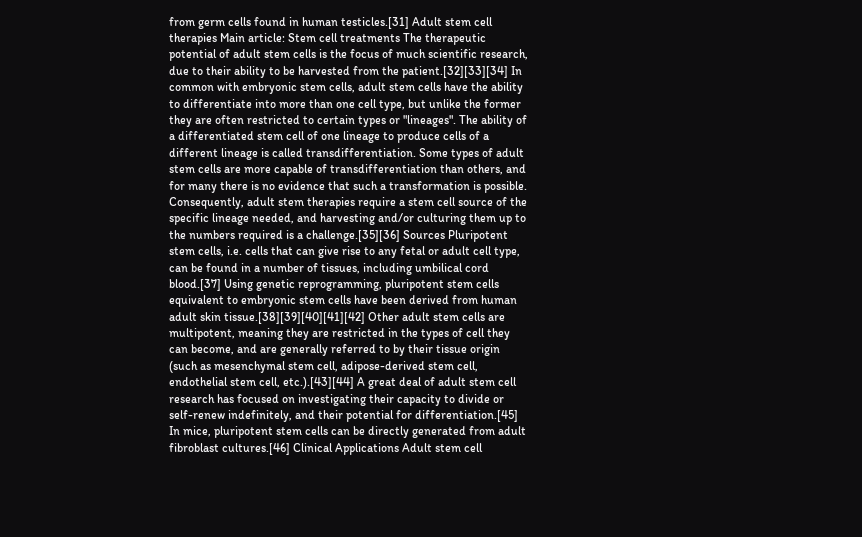from germ cells found in human testicles.[31] Adult stem cell therapies Main article: Stem cell treatments The therapeutic potential of adult stem cells is the focus of much scientific research, due to their ability to be harvested from the patient.[32][33][34] In common with embryonic stem cells, adult stem cells have the ability to differentiate into more than one cell type, but unlike the former they are often restricted to certain types or "lineages". The ability of a differentiated stem cell of one lineage to produce cells of a different lineage is called transdifferentiation. Some types of adult stem cells are more capable of transdifferentiation than others, and for many there is no evidence that such a transformation is possible. Consequently, adult stem therapies require a stem cell source of the specific lineage needed, and harvesting and/or culturing them up to the numbers required is a challenge.[35][36] Sources Pluripotent stem cells, i.e. cells that can give rise to any fetal or adult cell type, can be found in a number of tissues, including umbilical cord blood.[37] Using genetic reprogramming, pluripotent stem cells equivalent to embryonic stem cells have been derived from human adult skin tissue.[38][39][40][41][42] Other adult stem cells are multipotent, meaning they are restricted in the types of cell they can become, and are generally referred to by their tissue origin (such as mesenchymal stem cell, adipose-derived stem cell, endothelial stem cell, etc.).[43][44] A great deal of adult stem cell research has focused on investigating their capacity to divide or self-renew indefinitely, and their potential for differentiation.[45] In mice, pluripotent stem cells can be directly generated from adult fibroblast cultures.[46] Clinical Applications Adult stem cell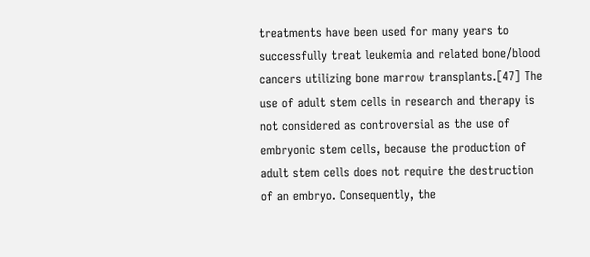treatments have been used for many years to successfully treat leukemia and related bone/blood cancers utilizing bone marrow transplants.[47] The use of adult stem cells in research and therapy is not considered as controversial as the use of embryonic stem cells, because the production of adult stem cells does not require the destruction of an embryo. Consequently, the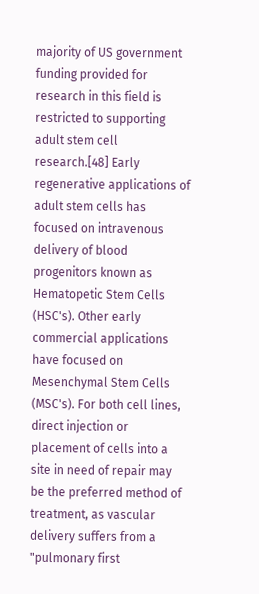majority of US government funding provided for research in this field is restricted to supporting adult stem cell research.[48] Early regenerative applications of adult stem cells has focused on intravenous delivery of blood progenitors known as Hematopetic Stem Cells (HSC's). Other early commercial applications have focused on Mesenchymal Stem Cells (MSC's). For both cell lines, direct injection or placement of cells into a site in need of repair may be the preferred method of treatment, as vascular delivery suffers from a "pulmonary first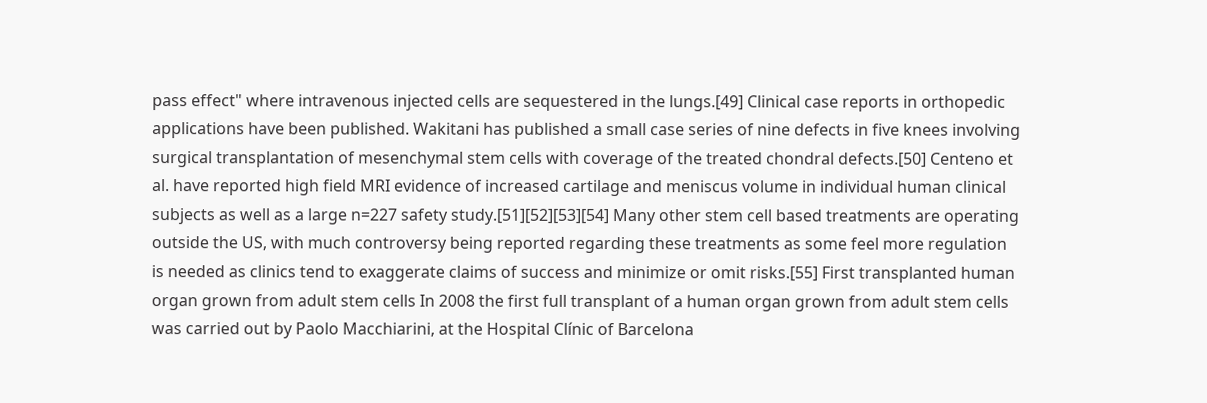pass effect" where intravenous injected cells are sequestered in the lungs.[49] Clinical case reports in orthopedic applications have been published. Wakitani has published a small case series of nine defects in five knees involving surgical transplantation of mesenchymal stem cells with coverage of the treated chondral defects.[50] Centeno et al. have reported high field MRI evidence of increased cartilage and meniscus volume in individual human clinical subjects as well as a large n=227 safety study.[51][52][53][54] Many other stem cell based treatments are operating outside the US, with much controversy being reported regarding these treatments as some feel more regulation is needed as clinics tend to exaggerate claims of success and minimize or omit risks.[55] First transplanted human organ grown from adult stem cells In 2008 the first full transplant of a human organ grown from adult stem cells was carried out by Paolo Macchiarini, at the Hospital Clínic of Barcelona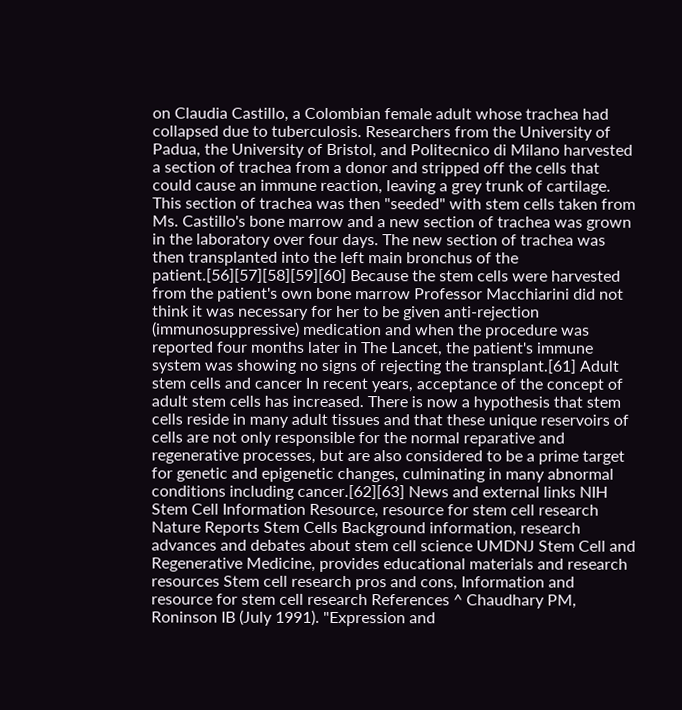on Claudia Castillo, a Colombian female adult whose trachea had collapsed due to tuberculosis. Researchers from the University of Padua, the University of Bristol, and Politecnico di Milano harvested a section of trachea from a donor and stripped off the cells that could cause an immune reaction, leaving a grey trunk of cartilage. This section of trachea was then "seeded" with stem cells taken from Ms. Castillo's bone marrow and a new section of trachea was grown in the laboratory over four days. The new section of trachea was then transplanted into the left main bronchus of the patient.[56][57][58][59][60] Because the stem cells were harvested from the patient's own bone marrow Professor Macchiarini did not think it was necessary for her to be given anti-rejection (immunosuppressive) medication and when the procedure was reported four months later in The Lancet, the patient's immune system was showing no signs of rejecting the transplant.[61] Adult stem cells and cancer In recent years, acceptance of the concept of adult stem cells has increased. There is now a hypothesis that stem cells reside in many adult tissues and that these unique reservoirs of cells are not only responsible for the normal reparative and regenerative processes, but are also considered to be a prime target for genetic and epigenetic changes, culminating in many abnormal conditions including cancer.[62][63] News and external links NIH Stem Cell Information Resource, resource for stem cell research Nature Reports Stem Cells Background information, research advances and debates about stem cell science UMDNJ Stem Cell and Regenerative Medicine, provides educational materials and research resources Stem cell research pros and cons, Information and resource for stem cell research References ^ Chaudhary PM, Roninson IB (July 1991). "Expression and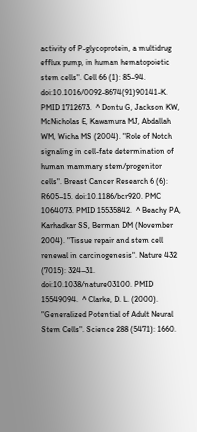activity of P-glycoprotein, a multidrug efflux pump, in human hematopoietic stem cells". Cell 66 (1): 85–94. doi:10.1016/0092-8674(91)90141-K. PMID 1712673.  ^ Dontu G, Jackson KW, McNicholas E, Kawamura MJ, Abdallah WM, Wicha MS (2004). "Role of Notch signaling in cell-fate determination of human mammary stem/progenitor cells". Breast Cancer Research 6 (6): R605–15. doi:10.1186/bcr920. PMC 1064073. PMID 15535842.  ^ Beachy PA, Karhadkar SS, Berman DM (November 2004). "Tissue repair and stem cell renewal in carcinogenesis". Nature 432 (7015): 324–31. doi:10.1038/nature03100. PMID 15549094.  ^ Clarke, D. L. (2000). "Generalized Potential of Adult Neural Stem Cells". Science 288 (5471): 1660.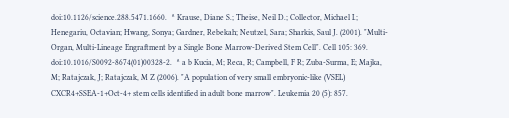doi:10.1126/science.288.5471.1660.  ^ Krause, Diane S.; Theise, Neil D.; Collector, Michael I.; Henegariu, Octavian; Hwang, Sonya; Gardner, Rebekah; Neutzel, Sara; Sharkis, Saul J. (2001). "Multi-Organ, Multi-Lineage Engraftment by a Single Bone Marrow-Derived Stem Cell". Cell 105: 369. doi:10.1016/S0092-8674(01)00328-2.  ^ a b Kucia, M; Reca, R; Campbell, F R; Zuba-Surma, E; Majka, M; Ratajczak, J; Ratajczak, M Z (2006). "A population of very small embryonic-like (VSEL) CXCR4+SSEA-1+Oct-4+ stem cells identified in adult bone marrow". Leukemia 20 (5): 857.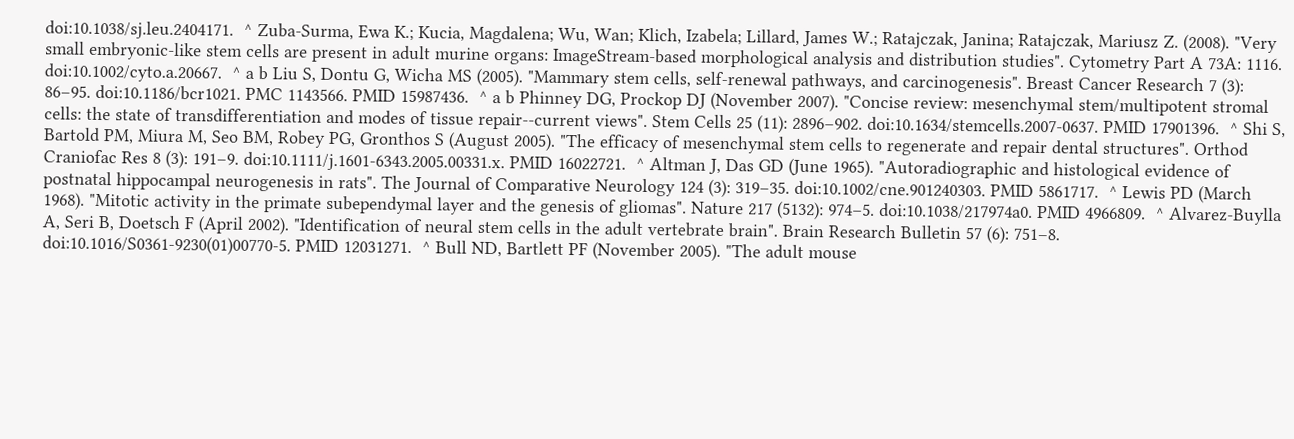doi:10.1038/sj.leu.2404171.  ^ Zuba-Surma, Ewa K.; Kucia, Magdalena; Wu, Wan; Klich, Izabela; Lillard, James W.; Ratajczak, Janina; Ratajczak, Mariusz Z. (2008). "Very small embryonic-like stem cells are present in adult murine organs: ImageStream-based morphological analysis and distribution studies". Cytometry Part A 73A: 1116. doi:10.1002/cyto.a.20667.  ^ a b Liu S, Dontu G, Wicha MS (2005). "Mammary stem cells, self-renewal pathways, and carcinogenesis". Breast Cancer Research 7 (3): 86–95. doi:10.1186/bcr1021. PMC 1143566. PMID 15987436.  ^ a b Phinney DG, Prockop DJ (November 2007). "Concise review: mesenchymal stem/multipotent stromal cells: the state of transdifferentiation and modes of tissue repair--current views". Stem Cells 25 (11): 2896–902. doi:10.1634/stemcells.2007-0637. PMID 17901396.  ^ Shi S, Bartold PM, Miura M, Seo BM, Robey PG, Gronthos S (August 2005). "The efficacy of mesenchymal stem cells to regenerate and repair dental structures". Orthod Craniofac Res 8 (3): 191–9. doi:10.1111/j.1601-6343.2005.00331.x. PMID 16022721.  ^ Altman J, Das GD (June 1965). "Autoradiographic and histological evidence of postnatal hippocampal neurogenesis in rats". The Journal of Comparative Neurology 124 (3): 319–35. doi:10.1002/cne.901240303. PMID 5861717.  ^ Lewis PD (March 1968). "Mitotic activity in the primate subependymal layer and the genesis of gliomas". Nature 217 (5132): 974–5. doi:10.1038/217974a0. PMID 4966809.  ^ Alvarez-Buylla A, Seri B, Doetsch F (April 2002). "Identification of neural stem cells in the adult vertebrate brain". Brain Research Bulletin 57 (6): 751–8. doi:10.1016/S0361-9230(01)00770-5. PMID 12031271.  ^ Bull ND, Bartlett PF (November 2005). "The adult mouse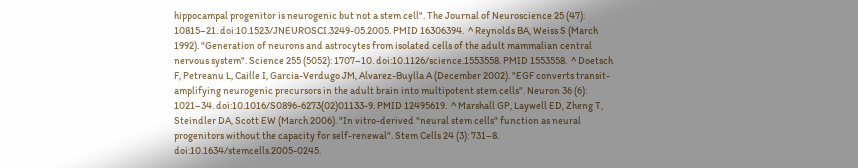hippocampal progenitor is neurogenic but not a stem cell". The Journal of Neuroscience 25 (47): 10815–21. doi:10.1523/JNEUROSCI.3249-05.2005. PMID 16306394.  ^ Reynolds BA, Weiss S (March 1992). "Generation of neurons and astrocytes from isolated cells of the adult mammalian central nervous system". Science 255 (5052): 1707–10. doi:10.1126/science.1553558. PMID 1553558.  ^ Doetsch F, Petreanu L, Caille I, Garcia-Verdugo JM, Alvarez-Buylla A (December 2002). "EGF converts transit-amplifying neurogenic precursors in the adult brain into multipotent stem cells". Neuron 36 (6): 1021–34. doi:10.1016/S0896-6273(02)01133-9. PMID 12495619.  ^ Marshall GP, Laywell ED, Zheng T, Steindler DA, Scott EW (March 2006). "In vitro-derived "neural stem cells" function as neural progenitors without the capacity for self-renewal". Stem Cells 24 (3): 731–8. doi:10.1634/stemcells.2005-0245.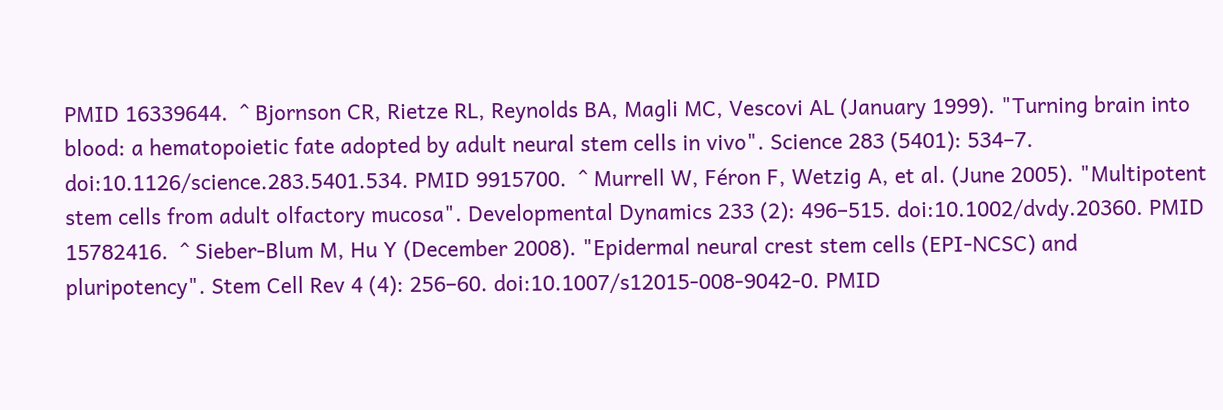PMID 16339644.  ^ Bjornson CR, Rietze RL, Reynolds BA, Magli MC, Vescovi AL (January 1999). "Turning brain into blood: a hematopoietic fate adopted by adult neural stem cells in vivo". Science 283 (5401): 534–7. doi:10.1126/science.283.5401.534. PMID 9915700.  ^ Murrell W, Féron F, Wetzig A, et al. (June 2005). "Multipotent stem cells from adult olfactory mucosa". Developmental Dynamics 233 (2): 496–515. doi:10.1002/dvdy.20360. PMID 15782416.  ^ Sieber-Blum M, Hu Y (December 2008). "Epidermal neural crest stem cells (EPI-NCSC) and pluripotency". Stem Cell Rev 4 (4): 256–60. doi:10.1007/s12015-008-9042-0. PMID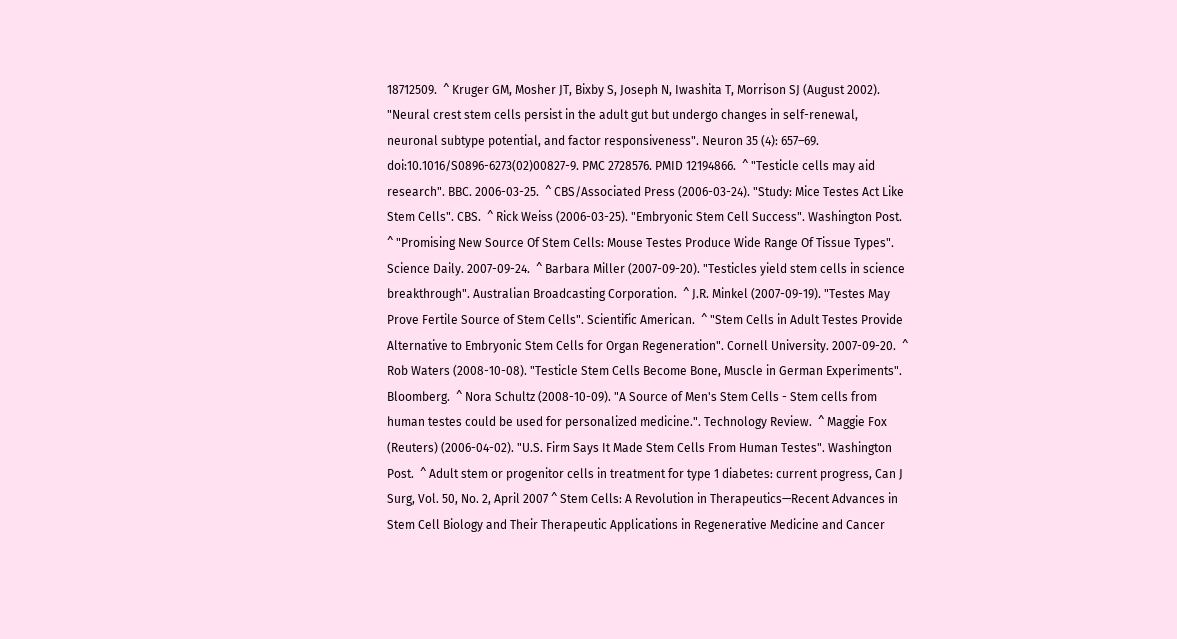18712509.  ^ Kruger GM, Mosher JT, Bixby S, Joseph N, Iwashita T, Morrison SJ (August 2002). "Neural crest stem cells persist in the adult gut but undergo changes in self-renewal, neuronal subtype potential, and factor responsiveness". Neuron 35 (4): 657–69. doi:10.1016/S0896-6273(02)00827-9. PMC 2728576. PMID 12194866.  ^ "Testicle cells may aid research". BBC. 2006-03-25.  ^ CBS/Associated Press (2006-03-24). "Study: Mice Testes Act Like Stem Cells". CBS.  ^ Rick Weiss (2006-03-25). "Embryonic Stem Cell Success". Washington Post.  ^ "Promising New Source Of Stem Cells: Mouse Testes Produce Wide Range Of Tissue Types". Science Daily. 2007-09-24.  ^ Barbara Miller (2007-09-20). "Testicles yield stem cells in science breakthrough". Australian Broadcasting Corporation.  ^ J.R. Minkel (2007-09-19). "Testes May Prove Fertile Source of Stem Cells". Scientific American.  ^ "Stem Cells in Adult Testes Provide Alternative to Embryonic Stem Cells for Organ Regeneration". Cornell University. 2007-09-20.  ^ Rob Waters (2008-10-08). "Testicle Stem Cells Become Bone, Muscle in German Experiments". Bloomberg.  ^ Nora Schultz (2008-10-09). "A Source of Men's Stem Cells - Stem cells from human testes could be used for personalized medicine.". Technology Review.  ^ Maggie Fox (Reuters) (2006-04-02). "U.S. Firm Says It Made Stem Cells From Human Testes". Washington Post.  ^ Adult stem or progenitor cells in treatment for type 1 diabetes: current progress, Can J Surg, Vol. 50, No. 2, April 2007 ^ Stem Cells: A Revolution in Therapeutics—Recent Advances in Stem Cell Biology and Their Therapeutic Applications in Regenerative Medicine and Cancer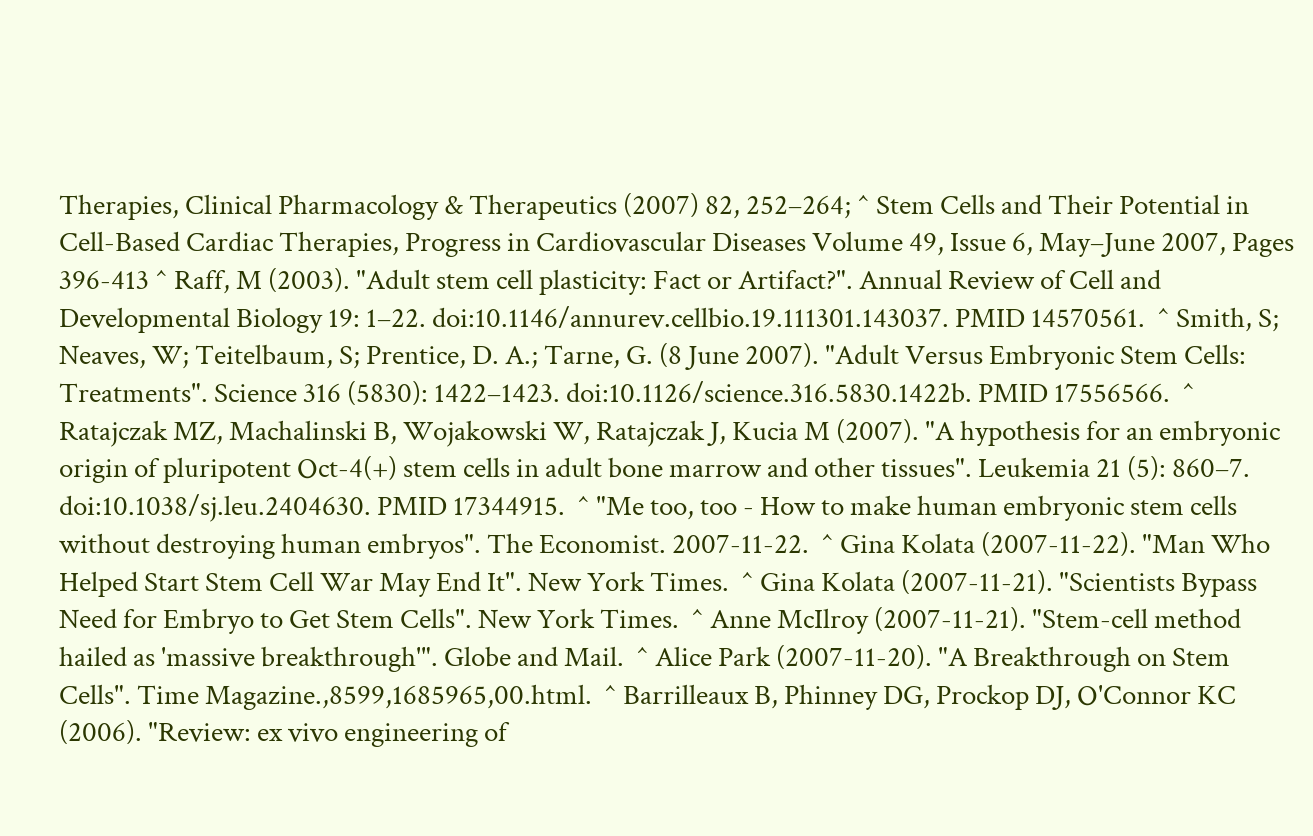Therapies, Clinical Pharmacology & Therapeutics (2007) 82, 252–264; ^ Stem Cells and Their Potential in Cell-Based Cardiac Therapies, Progress in Cardiovascular Diseases Volume 49, Issue 6, May–June 2007, Pages 396-413 ^ Raff, M (2003). "Adult stem cell plasticity: Fact or Artifact?". Annual Review of Cell and Developmental Biology 19: 1–22. doi:10.1146/annurev.cellbio.19.111301.143037. PMID 14570561.  ^ Smith, S; Neaves, W; Teitelbaum, S; Prentice, D. A.; Tarne, G. (8 June 2007). "Adult Versus Embryonic Stem Cells: Treatments". Science 316 (5830): 1422–1423. doi:10.1126/science.316.5830.1422b. PMID 17556566.  ^ Ratajczak MZ, Machalinski B, Wojakowski W, Ratajczak J, Kucia M (2007). "A hypothesis for an embryonic origin of pluripotent Oct-4(+) stem cells in adult bone marrow and other tissues". Leukemia 21 (5): 860–7. doi:10.1038/sj.leu.2404630. PMID 17344915.  ^ "Me too, too - How to make human embryonic stem cells without destroying human embryos". The Economist. 2007-11-22.  ^ Gina Kolata (2007-11-22). "Man Who Helped Start Stem Cell War May End It". New York Times.  ^ Gina Kolata (2007-11-21). "Scientists Bypass Need for Embryo to Get Stem Cells". New York Times.  ^ Anne McIlroy (2007-11-21). "Stem-cell method hailed as 'massive breakthrough'". Globe and Mail.  ^ Alice Park (2007-11-20). "A Breakthrough on Stem Cells". Time Magazine.,8599,1685965,00.html.  ^ Barrilleaux B, Phinney DG, Prockop DJ, O'Connor KC (2006). "Review: ex vivo engineering of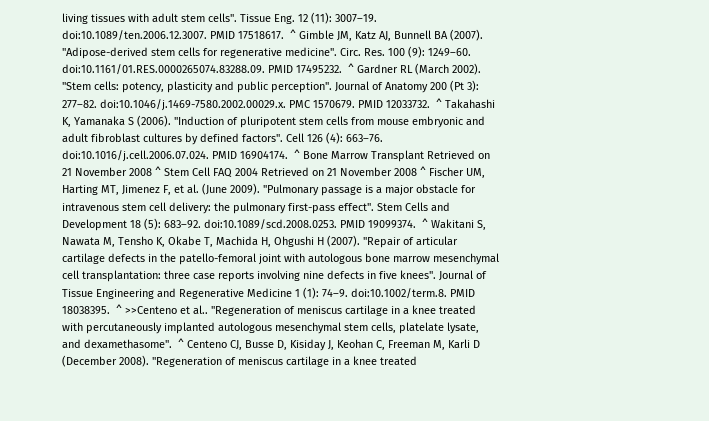living tissues with adult stem cells". Tissue Eng. 12 (11): 3007–19. doi:10.1089/ten.2006.12.3007. PMID 17518617.  ^ Gimble JM, Katz AJ, Bunnell BA (2007). "Adipose-derived stem cells for regenerative medicine". Circ. Res. 100 (9): 1249–60. doi:10.1161/01.RES.0000265074.83288.09. PMID 17495232.  ^ Gardner RL (March 2002). "Stem cells: potency, plasticity and public perception". Journal of Anatomy 200 (Pt 3): 277–82. doi:10.1046/j.1469-7580.2002.00029.x. PMC 1570679. PMID 12033732.  ^ Takahashi K, Yamanaka S (2006). "Induction of pluripotent stem cells from mouse embryonic and adult fibroblast cultures by defined factors". Cell 126 (4): 663–76. doi:10.1016/j.cell.2006.07.024. PMID 16904174.  ^ Bone Marrow Transplant Retrieved on 21 November 2008 ^ Stem Cell FAQ 2004 Retrieved on 21 November 2008 ^ Fischer UM, Harting MT, Jimenez F, et al. (June 2009). "Pulmonary passage is a major obstacle for intravenous stem cell delivery: the pulmonary first-pass effect". Stem Cells and Development 18 (5): 683–92. doi:10.1089/scd.2008.0253. PMID 19099374.  ^ Wakitani S, Nawata M, Tensho K, Okabe T, Machida H, Ohgushi H (2007). "Repair of articular cartilage defects in the patello-femoral joint with autologous bone marrow mesenchymal cell transplantation: three case reports involving nine defects in five knees". Journal of Tissue Engineering and Regenerative Medicine 1 (1): 74–9. doi:10.1002/term.8. PMID 18038395.  ^ >>Centeno et al.. "Regeneration of meniscus cartilage in a knee treated with percutaneously implanted autologous mesenchymal stem cells, platelate lysate, and dexamethasome".  ^ Centeno CJ, Busse D, Kisiday J, Keohan C, Freeman M, Karli D (December 2008). "Regeneration of meniscus cartilage in a knee treated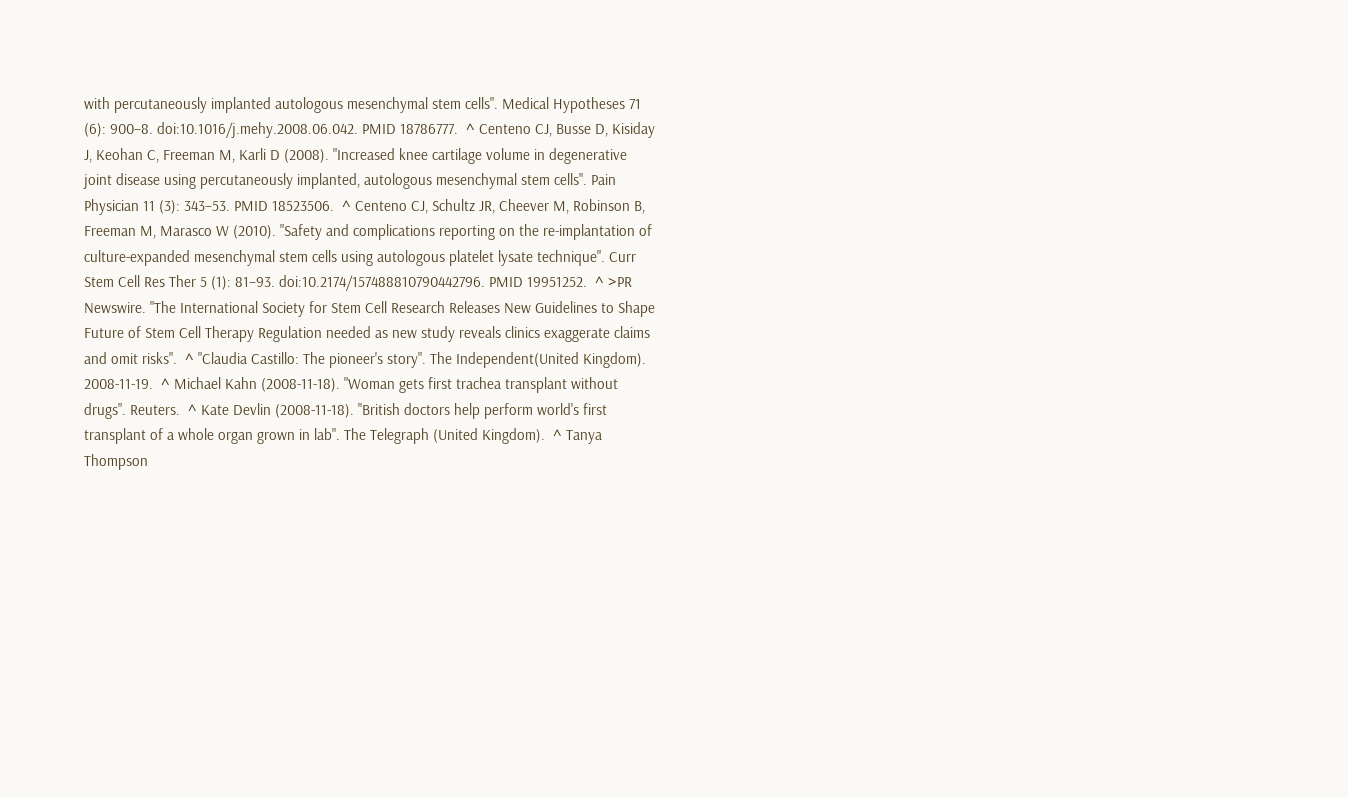with percutaneously implanted autologous mesenchymal stem cells". Medical Hypotheses 71 (6): 900–8. doi:10.1016/j.mehy.2008.06.042. PMID 18786777.  ^ Centeno CJ, Busse D, Kisiday J, Keohan C, Freeman M, Karli D (2008). "Increased knee cartilage volume in degenerative joint disease using percutaneously implanted, autologous mesenchymal stem cells". Pain Physician 11 (3): 343–53. PMID 18523506.  ^ Centeno CJ, Schultz JR, Cheever M, Robinson B, Freeman M, Marasco W (2010). "Safety and complications reporting on the re-implantation of culture-expanded mesenchymal stem cells using autologous platelet lysate technique". Curr Stem Cell Res Ther 5 (1): 81–93. doi:10.2174/157488810790442796. PMID 19951252.  ^ >PR Newswire. "The International Society for Stem Cell Research Releases New Guidelines to Shape Future of Stem Cell Therapy Regulation needed as new study reveals clinics exaggerate claims and omit risks".  ^ "Claudia Castillo: The pioneer's story". The Independent(United Kingdom). 2008-11-19.  ^ Michael Kahn (2008-11-18). "Woman gets first trachea transplant without drugs". Reuters.  ^ Kate Devlin (2008-11-18). "British doctors help perform world's first transplant of a whole organ grown in lab". The Telegraph (United Kingdom).  ^ Tanya Thompson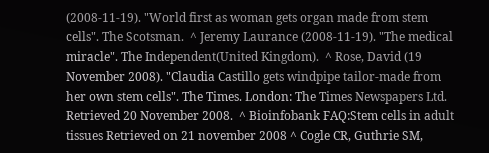(2008-11-19). "World first as woman gets organ made from stem cells". The Scotsman.  ^ Jeremy Laurance (2008-11-19). "The medical miracle". The Independent(United Kingdom).  ^ Rose, David (19 November 2008). "Claudia Castillo gets windpipe tailor-made from her own stem cells". The Times. London: The Times Newspapers Ltd. Retrieved 20 November 2008.  ^ Bioinfobank FAQ:Stem cells in adult tissues Retrieved on 21 november 2008 ^ Cogle CR, Guthrie SM,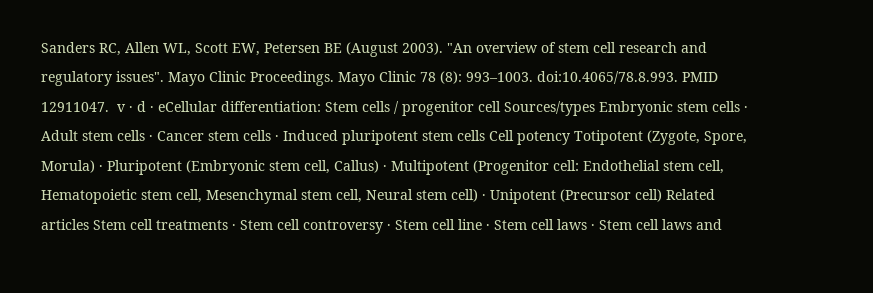Sanders RC, Allen WL, Scott EW, Petersen BE (August 2003). "An overview of stem cell research and regulatory issues". Mayo Clinic Proceedings. Mayo Clinic 78 (8): 993–1003. doi:10.4065/78.8.993. PMID 12911047.  v · d · eCellular differentiation: Stem cells / progenitor cell Sources/types Embryonic stem cells · Adult stem cells · Cancer stem cells · Induced pluripotent stem cells Cell potency Totipotent (Zygote, Spore, Morula) · Pluripotent (Embryonic stem cell, Callus) · Multipotent (Progenitor cell: Endothelial stem cell, Hematopoietic stem cell, Mesenchymal stem cell, Neural stem cell) · Unipotent (Precursor cell) Related articles Stem cell treatments · Stem cell controversy · Stem cell line · Stem cell laws · Stem cell laws and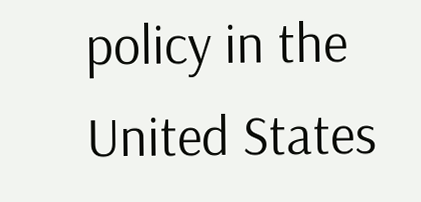policy in the United States